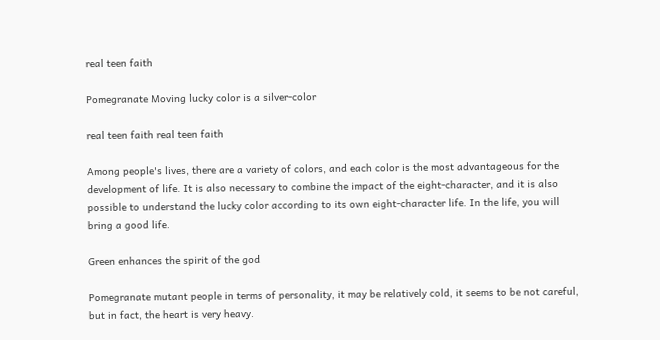real teen faith

Pomegranate Moving lucky color is a silver-color

real teen faith real teen faith

Among people's lives, there are a variety of colors, and each color is the most advantageous for the development of life. It is also necessary to combine the impact of the eight-character, and it is also possible to understand the lucky color according to its own eight-character life. In the life, you will bring a good life.

Green enhances the spirit of the god

Pomegranate mutant people in terms of personality, it may be relatively cold, it seems to be not careful, but in fact, the heart is very heavy.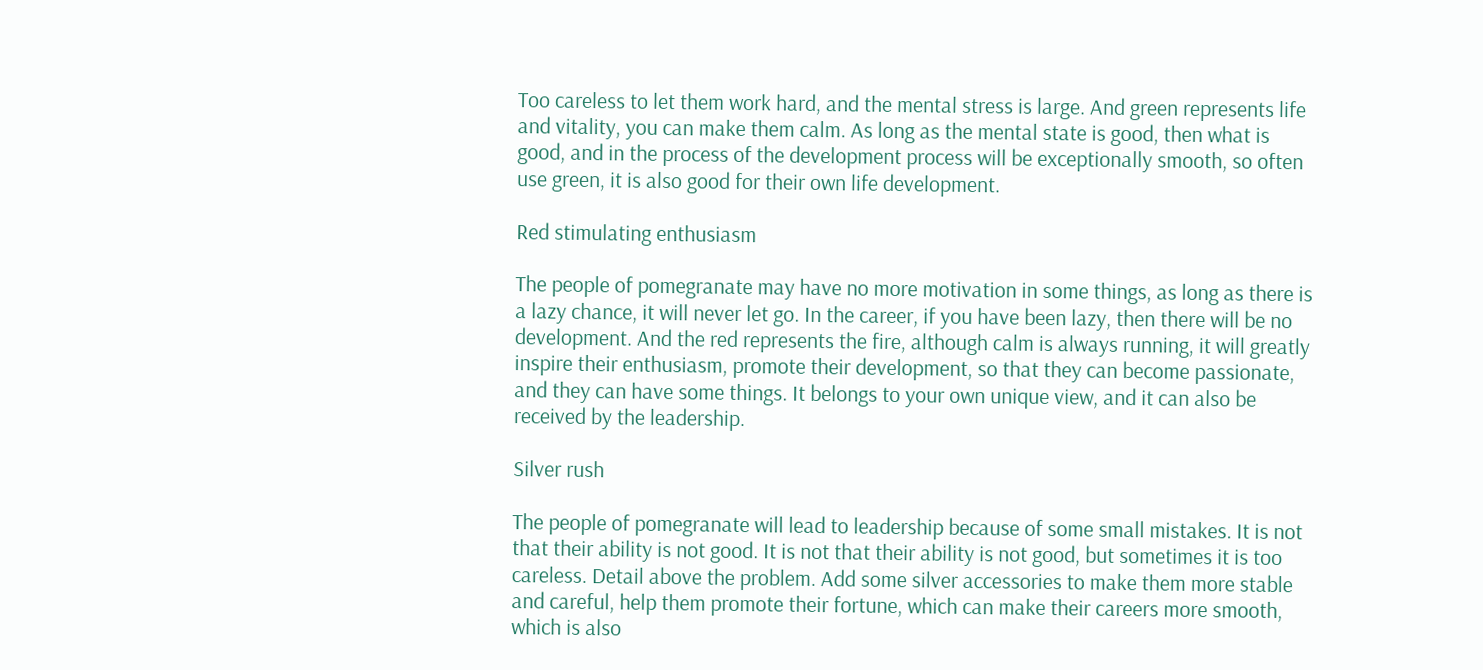Too careless to let them work hard, and the mental stress is large. And green represents life and vitality, you can make them calm. As long as the mental state is good, then what is good, and in the process of the development process will be exceptionally smooth, so often use green, it is also good for their own life development.

Red stimulating enthusiasm

The people of pomegranate may have no more motivation in some things, as long as there is a lazy chance, it will never let go. In the career, if you have been lazy, then there will be no development. And the red represents the fire, although calm is always running, it will greatly inspire their enthusiasm, promote their development, so that they can become passionate, and they can have some things. It belongs to your own unique view, and it can also be received by the leadership.

Silver rush

The people of pomegranate will lead to leadership because of some small mistakes. It is not that their ability is not good. It is not that their ability is not good, but sometimes it is too careless. Detail above the problem. Add some silver accessories to make them more stable and careful, help them promote their fortune, which can make their careers more smooth, which is also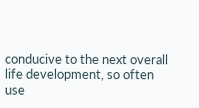conducive to the next overall life development, so often use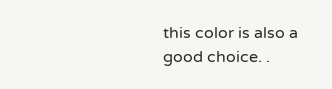this color is also a good choice. .